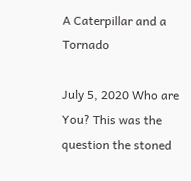A Caterpillar and a Tornado

July 5, 2020 Who are You? This was the question the stoned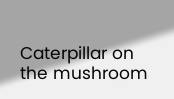Caterpillar on the mushroom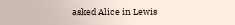asked Alice in Lewis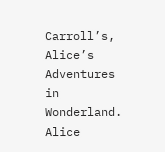Carroll’s, Alice’s Adventures in Wonderland.  Alice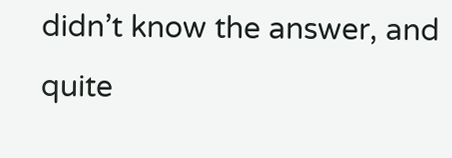didn’t know the answer, and quite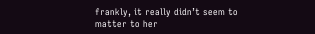frankly, it really didn’t seem to matter to her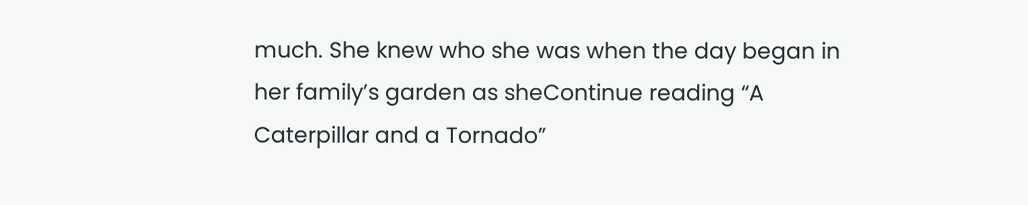much. She knew who she was when the day began in her family’s garden as sheContinue reading “A Caterpillar and a Tornado”